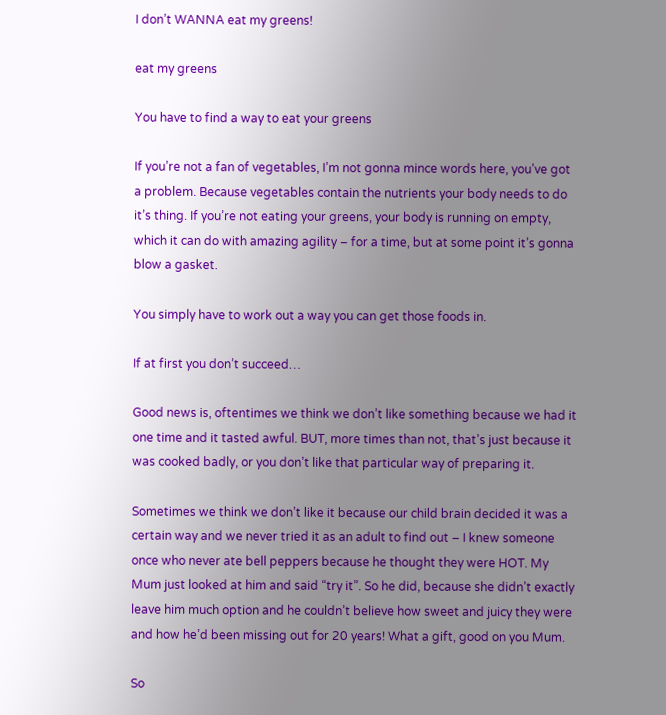I don’t WANNA eat my greens!

eat my greens

You have to find a way to eat your greens

If you’re not a fan of vegetables, I’m not gonna mince words here, you’ve got a problem. Because vegetables contain the nutrients your body needs to do it’s thing. If you’re not eating your greens, your body is running on empty, which it can do with amazing agility – for a time, but at some point it’s gonna blow a gasket.

You simply have to work out a way you can get those foods in.

If at first you don’t succeed…

Good news is, oftentimes we think we don’t like something because we had it one time and it tasted awful. BUT, more times than not, that’s just because it was cooked badly, or you don’t like that particular way of preparing it.

Sometimes we think we don’t like it because our child brain decided it was a certain way and we never tried it as an adult to find out – I knew someone once who never ate bell peppers because he thought they were HOT. My Mum just looked at him and said “try it”. So he did, because she didn’t exactly leave him much option and he couldn’t believe how sweet and juicy they were and how he’d been missing out for 20 years! What a gift, good on you Mum.

So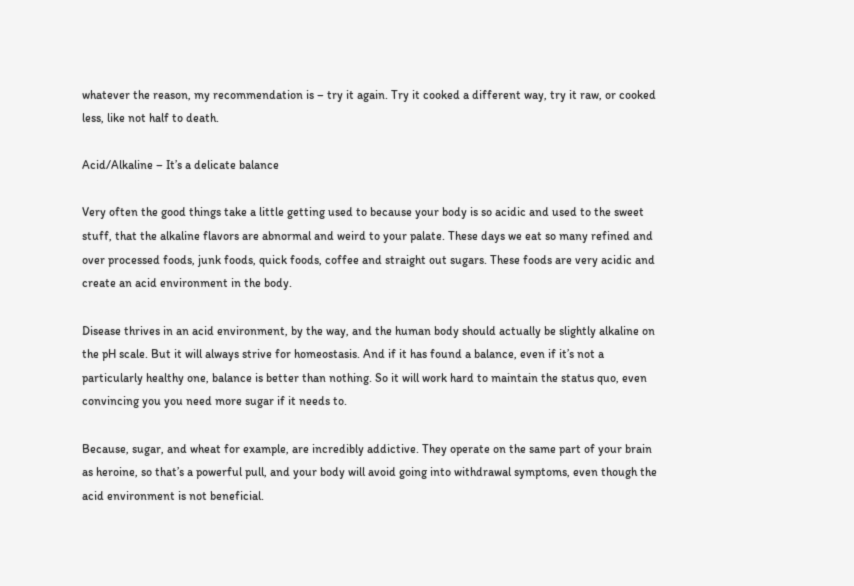whatever the reason, my recommendation is – try it again. Try it cooked a different way, try it raw, or cooked less, like not half to death.

Acid/Alkaline – It’s a delicate balance

Very often the good things take a little getting used to because your body is so acidic and used to the sweet stuff, that the alkaline flavors are abnormal and weird to your palate. These days we eat so many refined and over processed foods, junk foods, quick foods, coffee and straight out sugars. These foods are very acidic and create an acid environment in the body.

Disease thrives in an acid environment, by the way, and the human body should actually be slightly alkaline on the pH scale. But it will always strive for homeostasis. And if it has found a balance, even if it’s not a particularly healthy one, balance is better than nothing. So it will work hard to maintain the status quo, even convincing you you need more sugar if it needs to.

Because, sugar, and wheat for example, are incredibly addictive. They operate on the same part of your brain as heroine, so that’s a powerful pull, and your body will avoid going into withdrawal symptoms, even though the acid environment is not beneficial.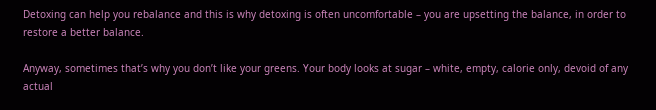Detoxing can help you rebalance and this is why detoxing is often uncomfortable – you are upsetting the balance, in order to restore a better balance.

Anyway, sometimes that’s why you don’t like your greens. Your body looks at sugar – white, empty, calorie only, devoid of any actual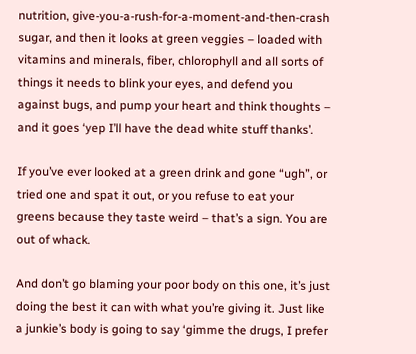nutrition, give-you-a-rush-for-a-moment-and-then-crash sugar, and then it looks at green veggies – loaded with vitamins and minerals, fiber, chlorophyll and all sorts of things it needs to blink your eyes, and defend you against bugs, and pump your heart and think thoughts – and it goes ‘yep I’ll have the dead white stuff thanks’.

If you’ve ever looked at a green drink and gone “ugh”, or tried one and spat it out, or you refuse to eat your greens because they taste weird – that’s a sign. You are out of whack.

And don’t go blaming your poor body on this one, it’s just doing the best it can with what you’re giving it. Just like a junkie’s body is going to say ‘gimme the drugs, I prefer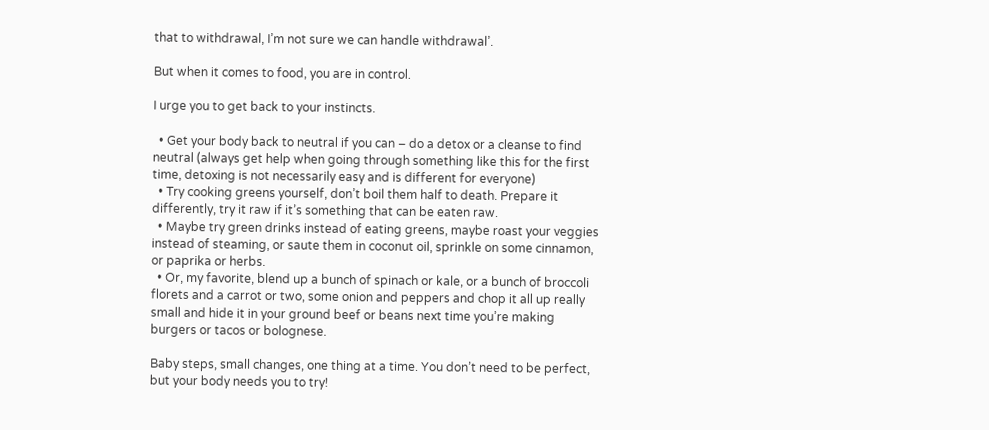that to withdrawal, I’m not sure we can handle withdrawal’.

But when it comes to food, you are in control.

I urge you to get back to your instincts.

  • Get your body back to neutral if you can – do a detox or a cleanse to find neutral (always get help when going through something like this for the first time, detoxing is not necessarily easy and is different for everyone)
  • Try cooking greens yourself, don’t boil them half to death. Prepare it differently, try it raw if it’s something that can be eaten raw.
  • Maybe try green drinks instead of eating greens, maybe roast your veggies instead of steaming, or saute them in coconut oil, sprinkle on some cinnamon, or paprika or herbs.
  • Or, my favorite, blend up a bunch of spinach or kale, or a bunch of broccoli florets and a carrot or two, some onion and peppers and chop it all up really small and hide it in your ground beef or beans next time you’re making burgers or tacos or bolognese.

Baby steps, small changes, one thing at a time. You don’t need to be perfect, but your body needs you to try!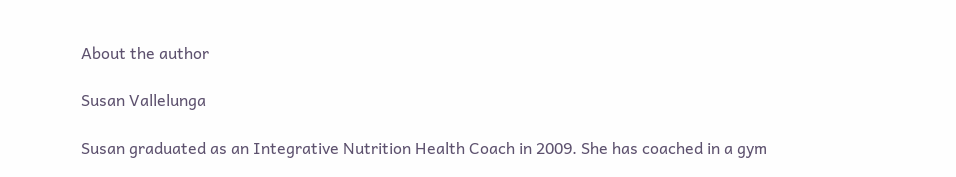About the author

Susan Vallelunga

Susan graduated as an Integrative Nutrition Health Coach in 2009. She has coached in a gym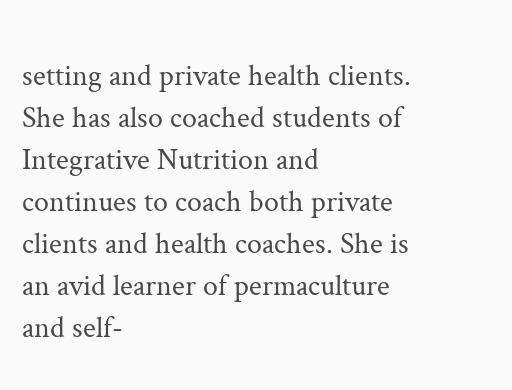setting and private health clients. She has also coached students of Integrative Nutrition and continues to coach both private clients and health coaches. She is an avid learner of permaculture and self-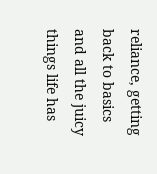reliance, getting back to basics and all the juicy things life has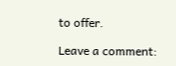to offer.

Leave a comment: